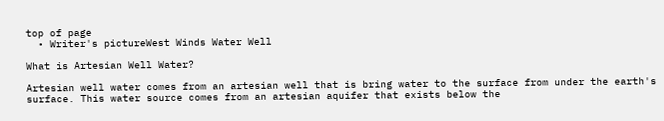top of page
  • Writer's pictureWest Winds Water Well

What is Artesian Well Water?

Artesian well water comes from an artesian well that is bring water to the surface from under the earth's surface. This water source comes from an artesian aquifer that exists below the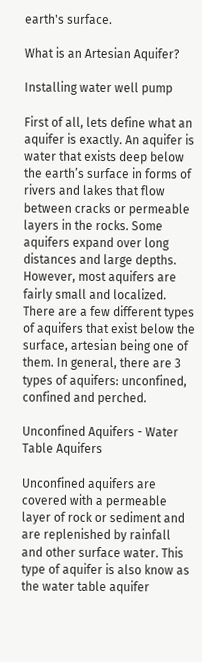earth's surface.

What is an Artesian Aquifer?

Installing water well pump

First of all, lets define what an aquifer is exactly. An aquifer is water that exists deep below the earth’s surface in forms of rivers and lakes that flow between cracks or permeable layers in the rocks. Some aquifers expand over long distances and large depths. However, most aquifers are fairly small and localized. There are a few different types of aquifers that exist below the surface, artesian being one of them. In general, there are 3 types of aquifers: unconfined, confined and perched.

Unconfined Aquifers - Water Table Aquifers

Unconfined aquifers are covered with a permeable layer of rock or sediment and are replenished by rainfall and other surface water. This type of aquifer is also know as the water table aquifer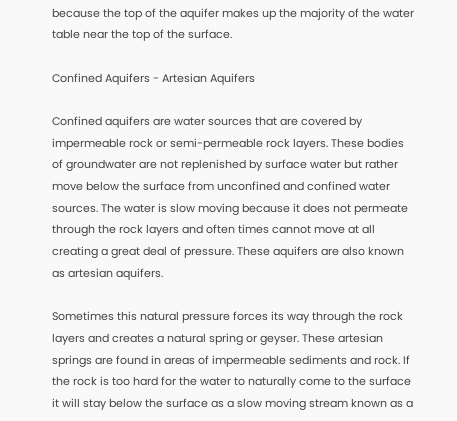because the top of the aquifer makes up the majority of the water table near the top of the surface.

Confined Aquifers - Artesian Aquifers

Confined aquifers are water sources that are covered by impermeable rock or semi-permeable rock layers. These bodies of groundwater are not replenished by surface water but rather move below the surface from unconfined and confined water sources. The water is slow moving because it does not permeate through the rock layers and often times cannot move at all creating a great deal of pressure. These aquifers are also known as artesian aquifers.

Sometimes this natural pressure forces its way through the rock layers and creates a natural spring or geyser. These artesian springs are found in areas of impermeable sediments and rock. If the rock is too hard for the water to naturally come to the surface it will stay below the surface as a slow moving stream known as a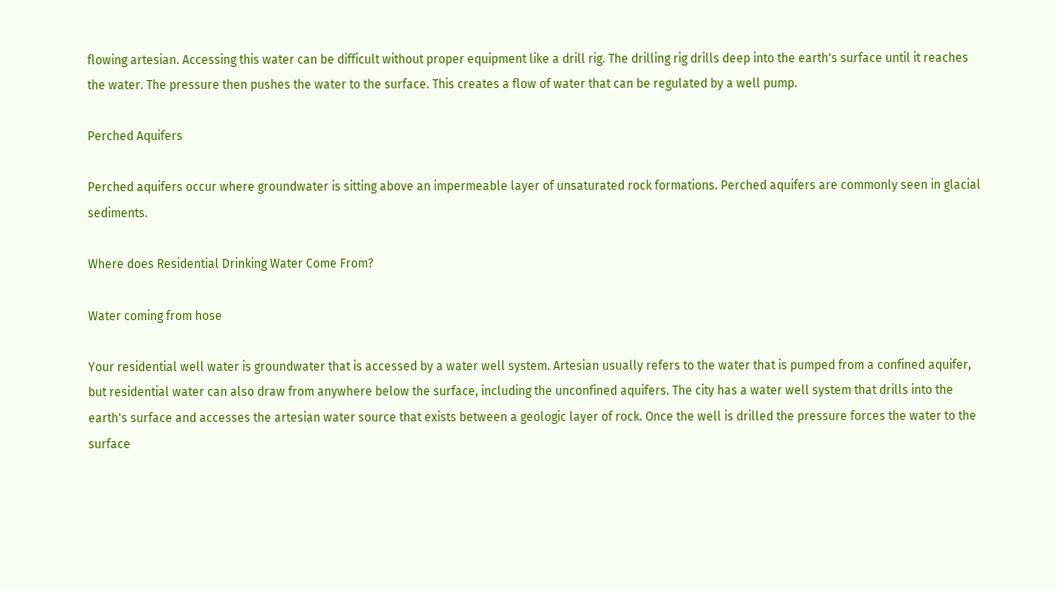flowing artesian. Accessing this water can be difficult without proper equipment like a drill rig. The drilling rig drills deep into the earth's surface until it reaches the water. The pressure then pushes the water to the surface. This creates a flow of water that can be regulated by a well pump.

Perched Aquifers

Perched aquifers occur where groundwater is sitting above an impermeable layer of unsaturated rock formations. Perched aquifers are commonly seen in glacial sediments.

Where does Residential Drinking Water Come From?

Water coming from hose

Your residential well water is groundwater that is accessed by a water well system. Artesian usually refers to the water that is pumped from a confined aquifer, but residential water can also draw from anywhere below the surface, including the unconfined aquifers. The city has a water well system that drills into the earth's surface and accesses the artesian water source that exists between a geologic layer of rock. Once the well is drilled the pressure forces the water to the surface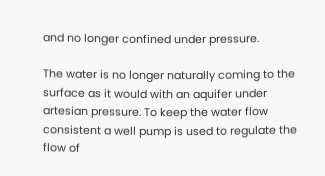and no longer confined under pressure.

The water is no longer naturally coming to the surface as it would with an aquifer under artesian pressure. To keep the water flow consistent a well pump is used to regulate the flow of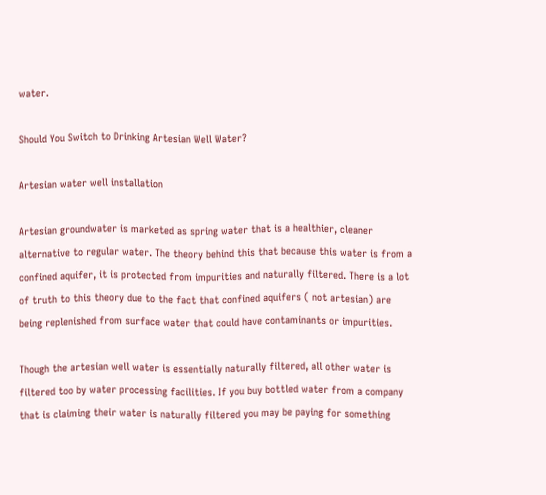water.

Should You Switch to Drinking Artesian Well Water?

Artesian water well installation

Artesian groundwater is marketed as spring water that is a healthier, cleaner alternative to regular water. The theory behind this that because this water is from a confined aquifer, it is protected from impurities and naturally filtered. There is a lot of truth to this theory due to the fact that confined aquifers ( not artesian) are being replenished from surface water that could have contaminants or impurities.

Though the artesian well water is essentially naturally filtered, all other water is filtered too by water processing facilities. If you buy bottled water from a company that is claiming their water is naturally filtered you may be paying for something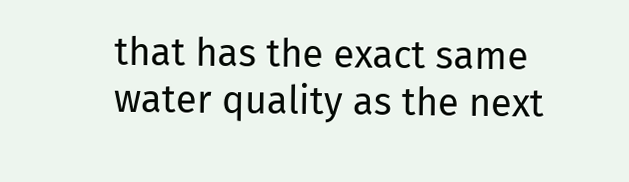that has the exact same water quality as the next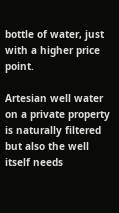bottle of water, just with a higher price point.

Artesian well water on a private property is naturally filtered but also the well itself needs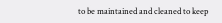to be maintained and cleaned to keep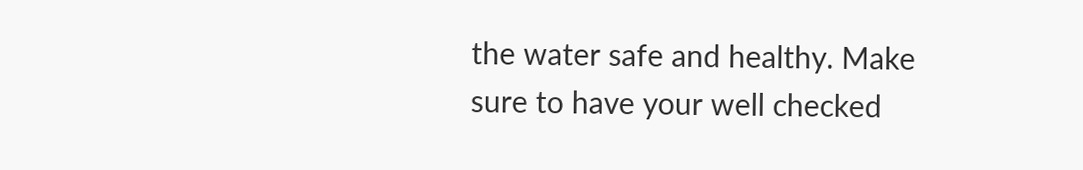the water safe and healthy. Make sure to have your well checked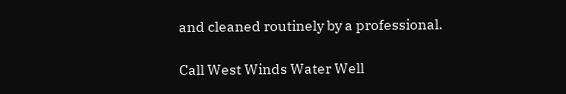and cleaned routinely by a professional.

Call West Winds Water Well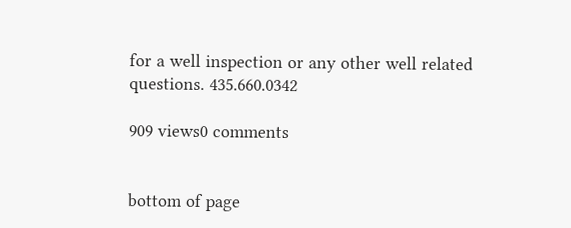for a well inspection or any other well related questions. 435.660.0342

909 views0 comments


bottom of page